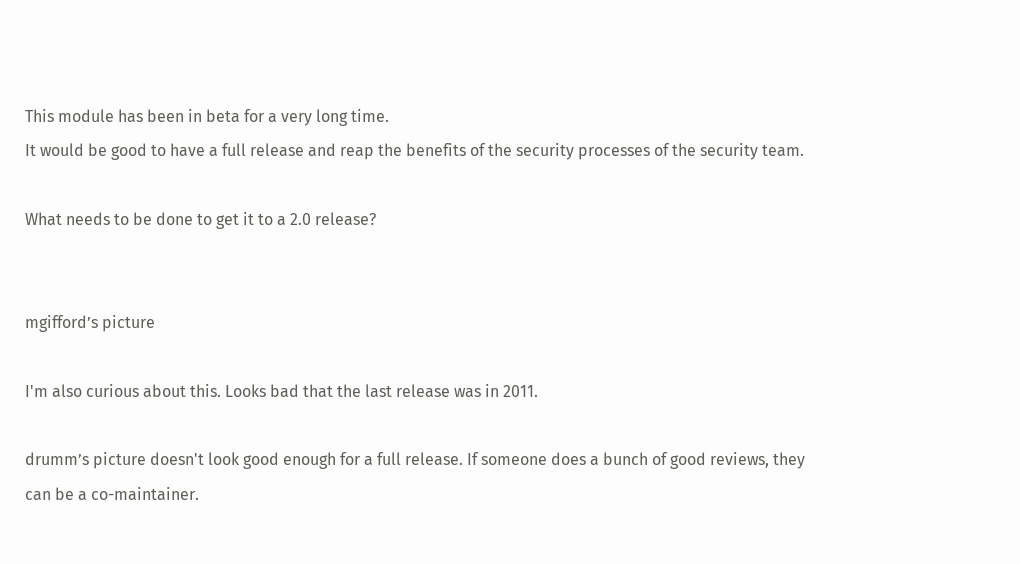This module has been in beta for a very long time.
It would be good to have a full release and reap the benefits of the security processes of the security team.

What needs to be done to get it to a 2.0 release?


mgifford’s picture

I'm also curious about this. Looks bad that the last release was in 2011.

drumm’s picture doesn't look good enough for a full release. If someone does a bunch of good reviews, they can be a co-maintainer.